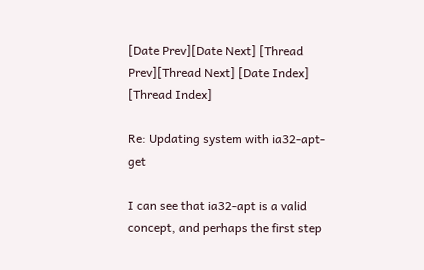[Date Prev][Date Next] [Thread Prev][Thread Next] [Date Index] [Thread Index]

Re: Updating system with ia32-apt-get

I can see that ia32-apt is a valid concept, and perhaps the first step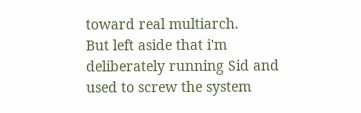toward real multiarch.
But left aside that i'm deliberately running Sid and used to screw the system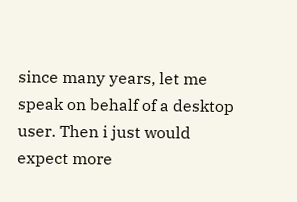since many years, let me speak on behalf of a desktop user. Then i just would expect more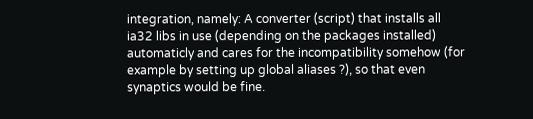integration, namely: A converter (script) that installs all ia32 libs in use (depending on the packages installed) automaticly and cares for the incompatibility somehow (for example by setting up global aliases ?), so that even synaptics would be fine.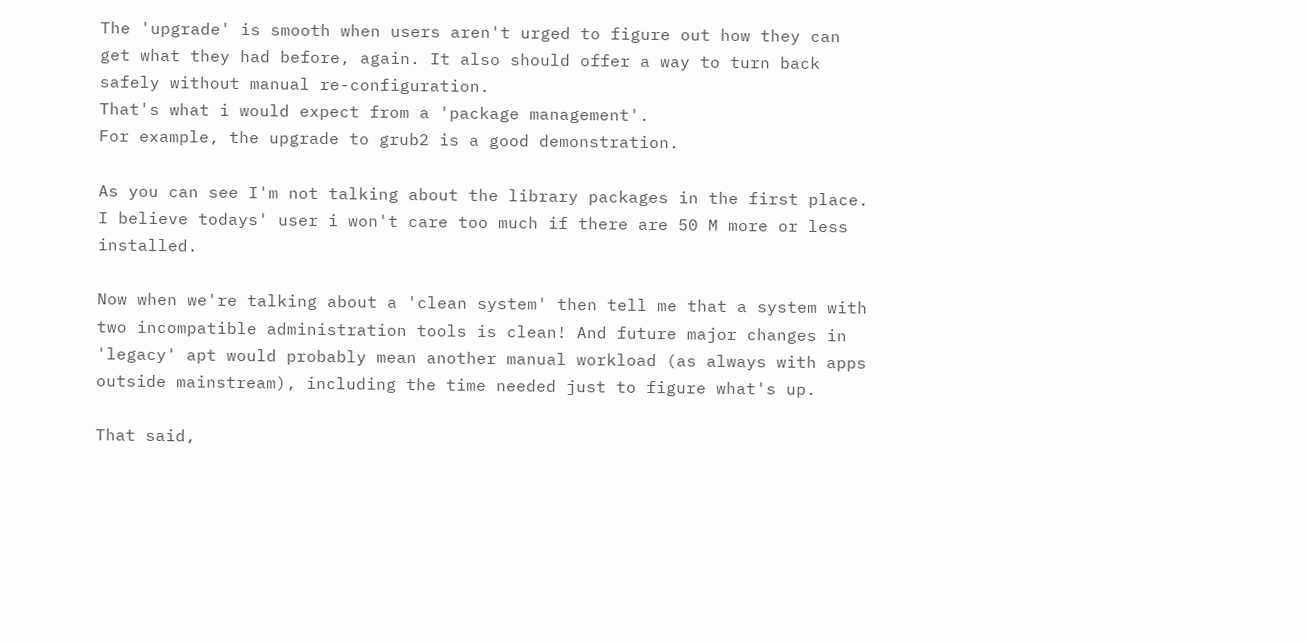The 'upgrade' is smooth when users aren't urged to figure out how they can get what they had before, again. It also should offer a way to turn back safely without manual re-configuration.
That's what i would expect from a 'package management'.
For example, the upgrade to grub2 is a good demonstration.

As you can see I'm not talking about the library packages in the first place. I believe todays' user i won't care too much if there are 50 M more or less installed.

Now when we're talking about a 'clean system' then tell me that a system with two incompatible administration tools is clean! And future major changes in 'legacy' apt would probably mean another manual workload (as always with apps outside mainstream), including the time needed just to figure what's up.

That said,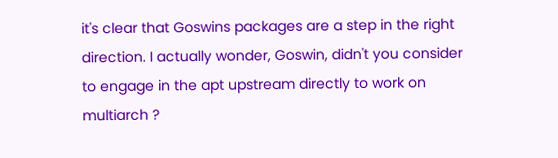it's clear that Goswins packages are a step in the right direction. I actually wonder, Goswin, didn't you consider to engage in the apt upstream directly to work on multiarch ?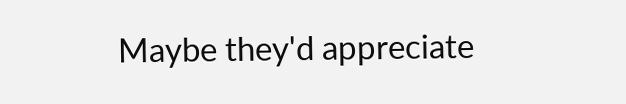Maybe they'd appreciate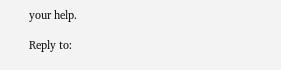your help.

Reply to: